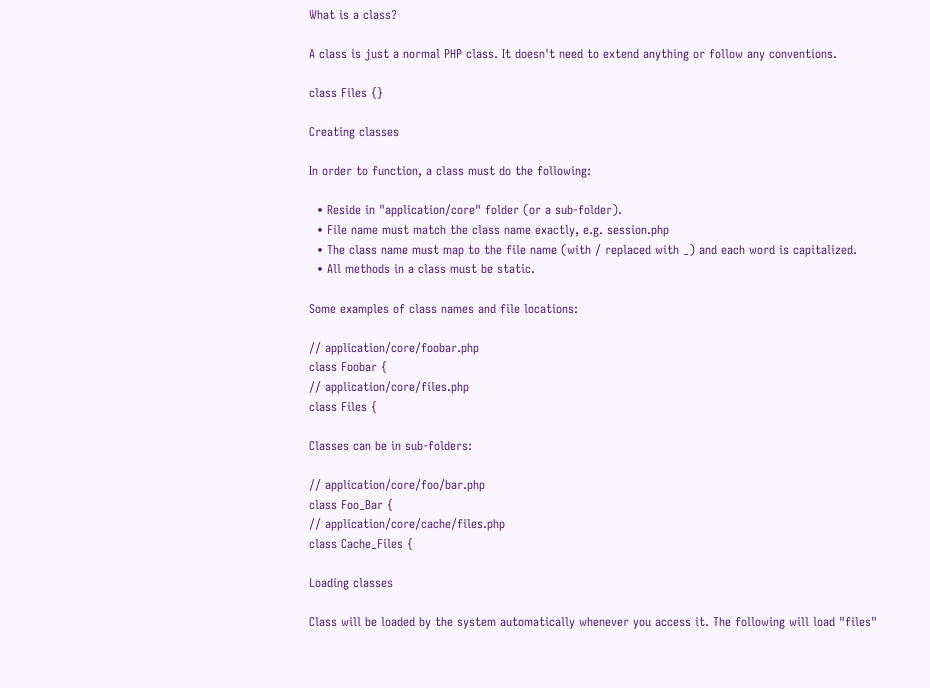What is a class?

A class is just a normal PHP class. It doesn't need to extend anything or follow any conventions.

class Files {}

Creating classes

In order to function, a class must do the following:

  • Reside in "application/core" folder (or a sub-folder).
  • File name must match the class name exactly, e.g. session.php
  • The class name must map to the file name (with / replaced with _) and each word is capitalized.
  • All methods in a class must be static.

Some examples of class names and file locations:

// application/core/foobar.php
class Foobar {
// application/core/files.php
class Files {

Classes can be in sub-folders:

// application/core/foo/bar.php
class Foo_Bar {
// application/core/cache/files.php
class Cache_Files {

Loading classes

Class will be loaded by the system automatically whenever you access it. The following will load "files"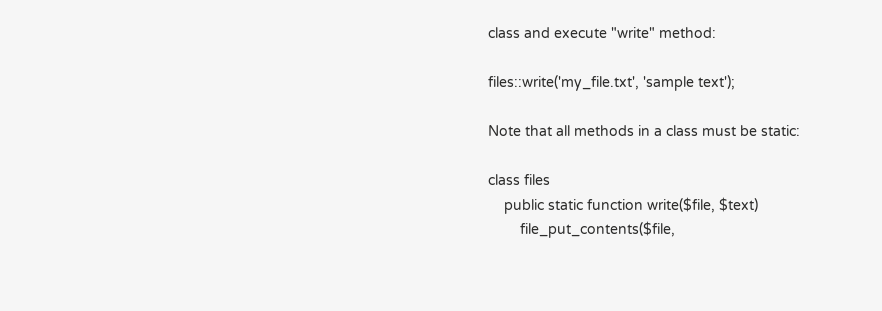class and execute "write" method:

files::write('my_file.txt', 'sample text');

Note that all methods in a class must be static:

class files
    public static function write($file, $text)
        file_put_contents($file,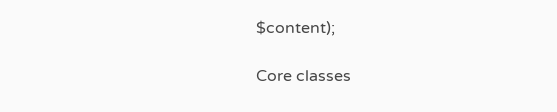$content);

Core classes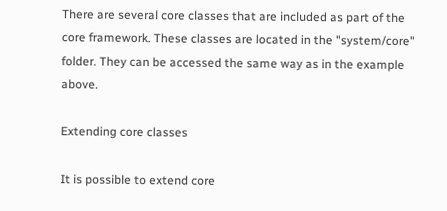There are several core classes that are included as part of the core framework. These classes are located in the "system/core" folder. They can be accessed the same way as in the example above.

Extending core classes

It is possible to extend core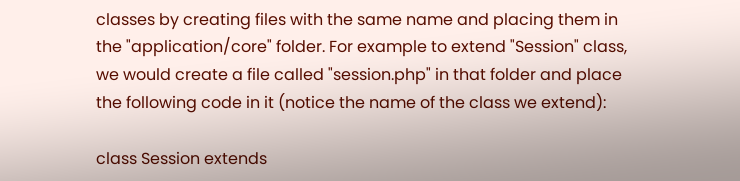classes by creating files with the same name and placing them in the "application/core" folder. For example to extend "Session" class, we would create a file called "session.php" in that folder and place the following code in it (notice the name of the class we extend):

class Session extends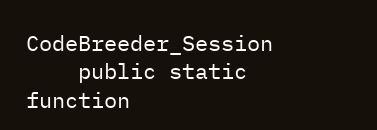CodeBreeder_Session
    public static function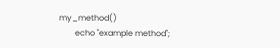my_method()
        echo "example method";